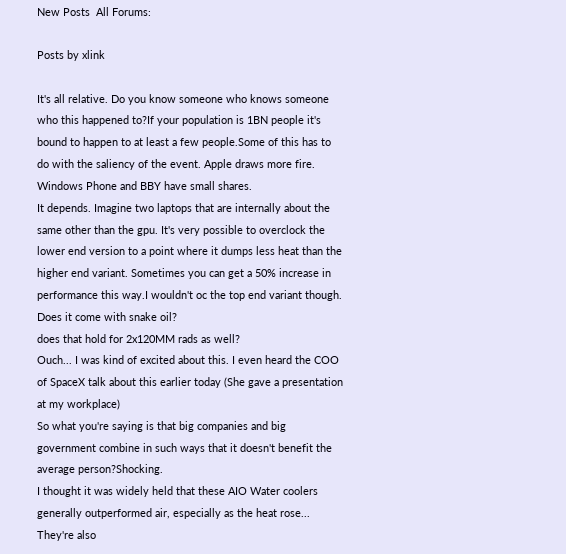New Posts  All Forums:

Posts by xlink

It's all relative. Do you know someone who knows someone who this happened to?If your population is 1BN people it's bound to happen to at least a few people.Some of this has to do with the saliency of the event. Apple draws more fire. Windows Phone and BBY have small shares.
It depends. Imagine two laptops that are internally about the same other than the gpu. It's very possible to overclock the lower end version to a point where it dumps less heat than the higher end variant. Sometimes you can get a 50% increase in performance this way.I wouldn't oc the top end variant though.
Does it come with snake oil?
does that hold for 2x120MM rads as well?
Ouch... I was kind of excited about this. I even heard the COO of SpaceX talk about this earlier today (She gave a presentation at my workplace)
So what you're saying is that big companies and big government combine in such ways that it doesn't benefit the average person?Shocking.
I thought it was widely held that these AIO Water coolers generally outperformed air, especially as the heat rose... They're also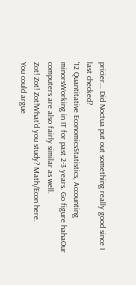pricier... Did Noctua put out something really good since I last checked?
'12 Quantitative EconomicsStatistics, Accounting minorsWorking in IT for past 2-3 years. Go figure hahaOur computers are also fairly similar as well.
Zot! Zot! Zot!What'd you study? Math/Econ here.
You could argue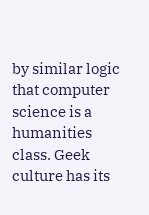by similar logic that computer science is a humanities class. Geek culture has its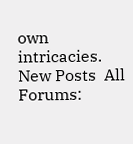own intricacies.
New Posts  All Forums: